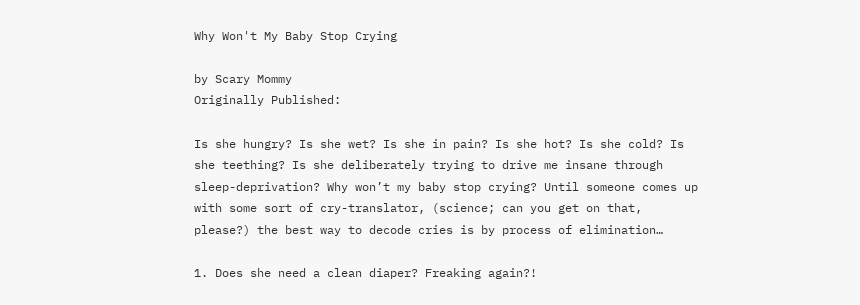Why Won't My Baby Stop Crying

by Scary Mommy
Originally Published:

Is she hungry? Is she wet? Is she in pain? Is she hot? Is she cold? Is she teething? Is she deliberately trying to drive me insane through sleep-deprivation? Why won’t my baby stop crying? Until someone comes up with some sort of cry-translator, (science; can you get on that, please?) the best way to decode cries is by process of elimination…

1. Does she need a clean diaper? Freaking again?!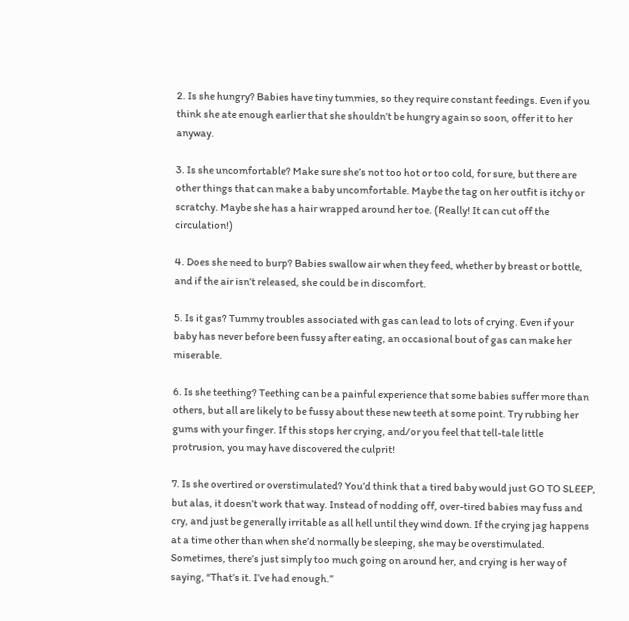2. Is she hungry? Babies have tiny tummies, so they require constant feedings. Even if you think she ate enough earlier that she shouldn’t be hungry again so soon, offer it to her anyway.

3. Is she uncomfortable? Make sure she’s not too hot or too cold, for sure, but there are other things that can make a baby uncomfortable. Maybe the tag on her outfit is itchy or scratchy. Maybe she has a hair wrapped around her toe. (Really! It can cut off the circulation!)

4. Does she need to burp? Babies swallow air when they feed, whether by breast or bottle, and if the air isn’t released, she could be in discomfort.

5. Is it gas? Tummy troubles associated with gas can lead to lots of crying. Even if your baby has never before been fussy after eating, an occasional bout of gas can make her miserable.

6. Is she teething? Teething can be a painful experience that some babies suffer more than others, but all are likely to be fussy about these new teeth at some point. Try rubbing her gums with your finger. If this stops her crying, and/or you feel that tell-tale little protrusion, you may have discovered the culprit!

7. Is she overtired or overstimulated? You’d think that a tired baby would just GO TO SLEEP, but alas, it doesn’t work that way. Instead of nodding off, over-tired babies may fuss and cry, and just be generally irritable as all hell until they wind down. If the crying jag happens at a time other than when she’d normally be sleeping, she may be overstimulated. Sometimes, there’s just simply too much going on around her, and crying is her way of saying, “That’s it. I’ve had enough.”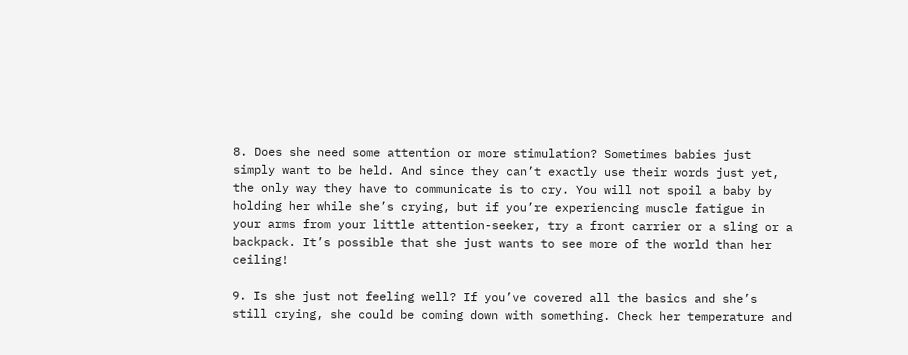8. Does she need some attention or more stimulation? Sometimes babies just simply want to be held. And since they can’t exactly use their words just yet, the only way they have to communicate is to cry. You will not spoil a baby by holding her while she’s crying, but if you’re experiencing muscle fatigue in your arms from your little attention-seeker, try a front carrier or a sling or a backpack. It’s possible that she just wants to see more of the world than her ceiling!

9. Is she just not feeling well? If you’ve covered all the basics and she’s still crying, she could be coming down with something. Check her temperature and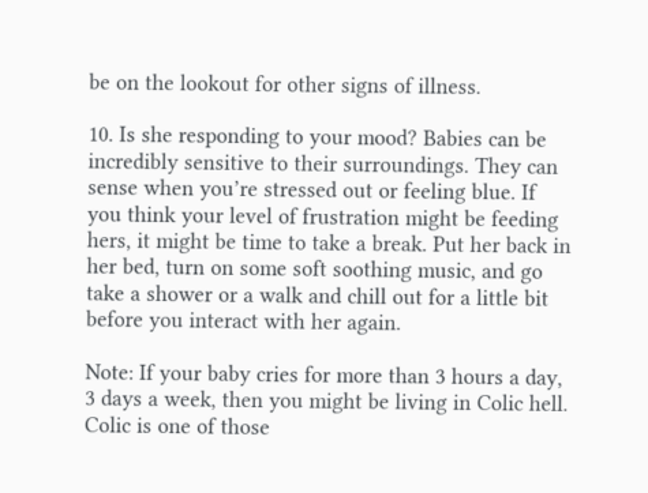be on the lookout for other signs of illness.

10. Is she responding to your mood? Babies can be incredibly sensitive to their surroundings. They can sense when you’re stressed out or feeling blue. If you think your level of frustration might be feeding hers, it might be time to take a break. Put her back in her bed, turn on some soft soothing music, and go take a shower or a walk and chill out for a little bit before you interact with her again.

Note: If your baby cries for more than 3 hours a day, 3 days a week, then you might be living in Colic hell. Colic is one of those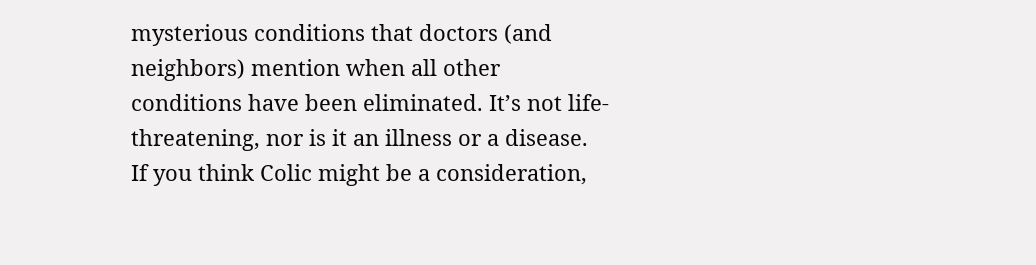mysterious conditions that doctors (and neighbors) mention when all other conditions have been eliminated. It’s not life-threatening, nor is it an illness or a disease. If you think Colic might be a consideration,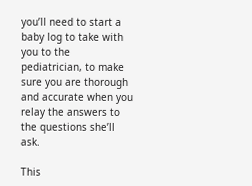you’ll need to start a baby log to take with you to the pediatrician, to make sure you are thorough and accurate when you relay the answers to the questions she’ll ask.

This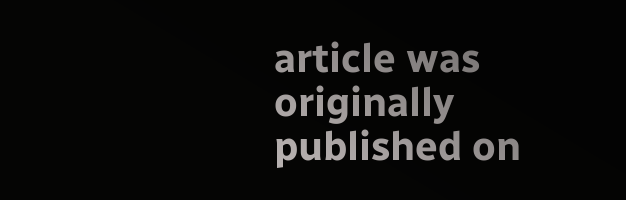article was originally published on